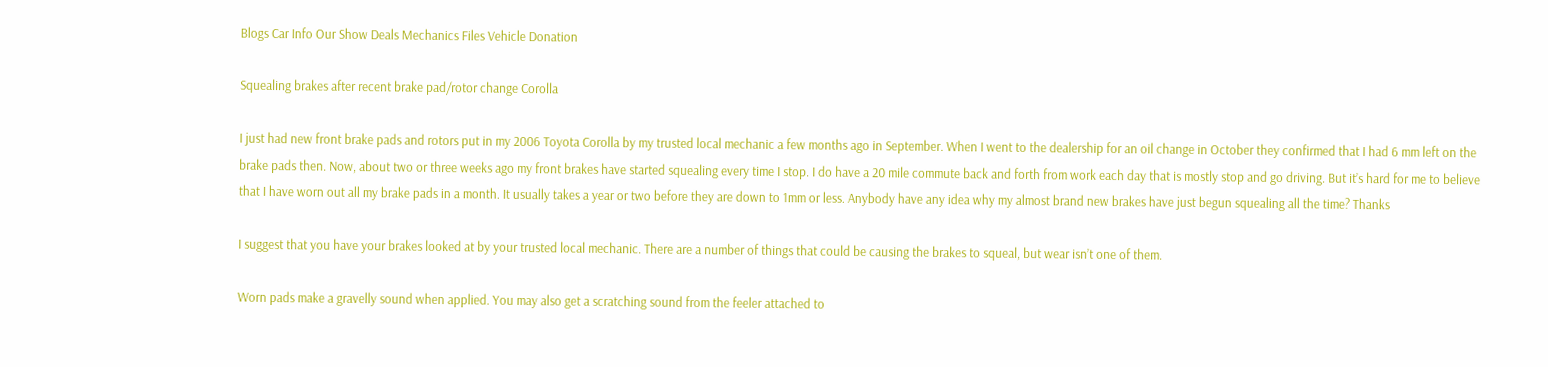Blogs Car Info Our Show Deals Mechanics Files Vehicle Donation

Squealing brakes after recent brake pad/rotor change Corolla

I just had new front brake pads and rotors put in my 2006 Toyota Corolla by my trusted local mechanic a few months ago in September. When I went to the dealership for an oil change in October they confirmed that I had 6 mm left on the brake pads then. Now, about two or three weeks ago my front brakes have started squealing every time I stop. I do have a 20 mile commute back and forth from work each day that is mostly stop and go driving. But it’s hard for me to believe that I have worn out all my brake pads in a month. It usually takes a year or two before they are down to 1mm or less. Anybody have any idea why my almost brand new brakes have just begun squealing all the time? Thanks

I suggest that you have your brakes looked at by your trusted local mechanic. There are a number of things that could be causing the brakes to squeal, but wear isn’t one of them.

Worn pads make a gravelly sound when applied. You may also get a scratching sound from the feeler attached to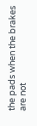the pads when the brakes are not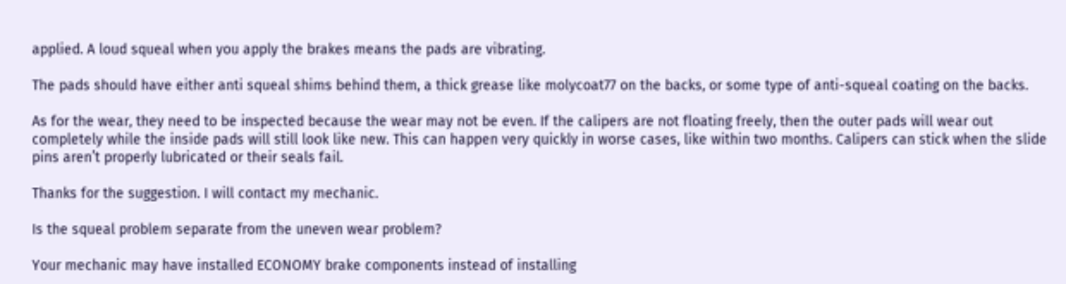applied. A loud squeal when you apply the brakes means the pads are vibrating.

The pads should have either anti squeal shims behind them, a thick grease like molycoat77 on the backs, or some type of anti-squeal coating on the backs.

As for the wear, they need to be inspected because the wear may not be even. If the calipers are not floating freely, then the outer pads will wear out completely while the inside pads will still look like new. This can happen very quickly in worse cases, like within two months. Calipers can stick when the slide pins aren’t properly lubricated or their seals fail.

Thanks for the suggestion. I will contact my mechanic.

Is the squeal problem separate from the uneven wear problem?

Your mechanic may have installed ECONOMY brake components instead of installing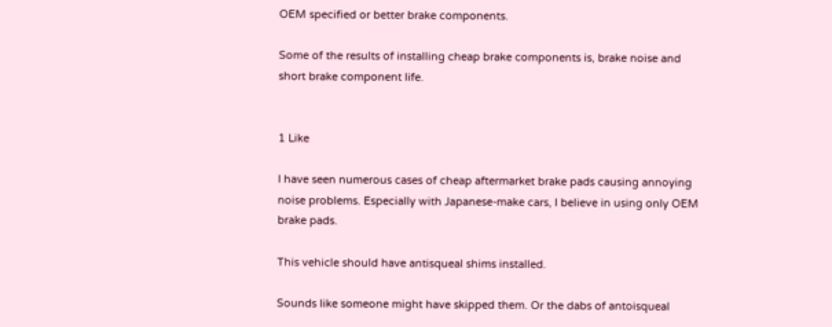OEM specified or better brake components.

Some of the results of installing cheap brake components is, brake noise and short brake component life.


1 Like

I have seen numerous cases of cheap aftermarket brake pads causing annoying noise problems. Especially with Japanese-make cars, I believe in using only OEM brake pads.

This vehicle should have antisqueal shims installed.

Sounds like someone might have skipped them. Or the dabs of antoisqueal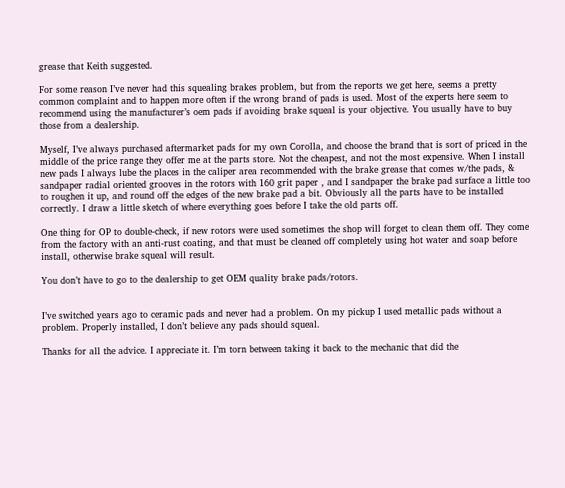grease that Keith suggested.

For some reason I’ve never had this squealing brakes problem, but from the reports we get here, seems a pretty common complaint and to happen more often if the wrong brand of pads is used. Most of the experts here seem to recommend using the manufacturer’s oem pads if avoiding brake squeal is your objective. You usually have to buy those from a dealership.

Myself, I’ve always purchased aftermarket pads for my own Corolla, and choose the brand that is sort of priced in the middle of the price range they offer me at the parts store. Not the cheapest, and not the most expensive. When I install new pads I always lube the places in the caliper area recommended with the brake grease that comes w/the pads, & sandpaper radial oriented grooves in the rotors with 160 grit paper , and I sandpaper the brake pad surface a little too to roughen it up, and round off the edges of the new brake pad a bit. Obviously all the parts have to be installed correctly. I draw a little sketch of where everything goes before I take the old parts off.

One thing for OP to double-check, if new rotors were used sometimes the shop will forget to clean them off. They come from the factory with an anti-rust coating, and that must be cleaned off completely using hot water and soap before install, otherwise brake squeal will result.

You don’t have to go to the dealership to get OEM quality brake pads/rotors.


I’ve switched years ago to ceramic pads and never had a problem. On my pickup I used metallic pads without a problem. Properly installed, I don’t believe any pads should squeal.

Thanks for all the advice. I appreciate it. I’m torn between taking it back to the mechanic that did the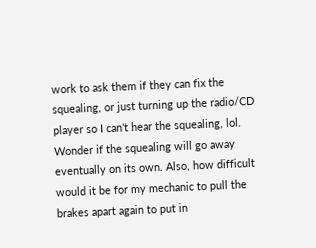work to ask them if they can fix the squealing, or just turning up the radio/CD player so I can’t hear the squealing, lol. Wonder if the squealing will go away eventually on its own. Also, how difficult would it be for my mechanic to pull the brakes apart again to put in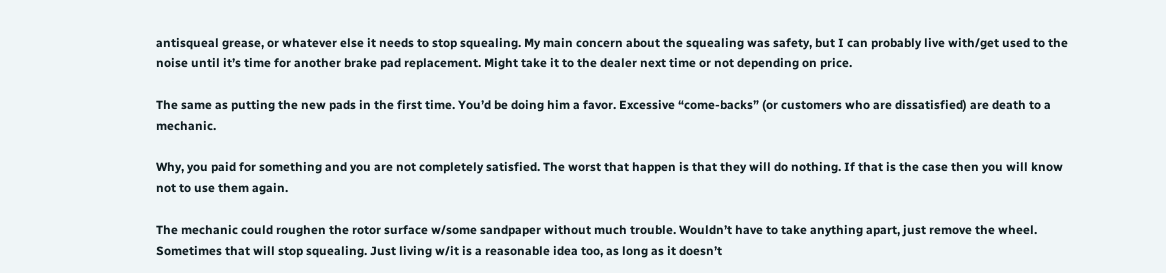antisqueal grease, or whatever else it needs to stop squealing. My main concern about the squealing was safety, but I can probably live with/get used to the noise until it’s time for another brake pad replacement. Might take it to the dealer next time or not depending on price.

The same as putting the new pads in the first time. You’d be doing him a favor. Excessive “come-backs” (or customers who are dissatisfied) are death to a mechanic.

Why, you paid for something and you are not completely satisfied. The worst that happen is that they will do nothing. If that is the case then you will know not to use them again.

The mechanic could roughen the rotor surface w/some sandpaper without much trouble. Wouldn’t have to take anything apart, just remove the wheel. Sometimes that will stop squealing. Just living w/it is a reasonable idea too, as long as it doesn’t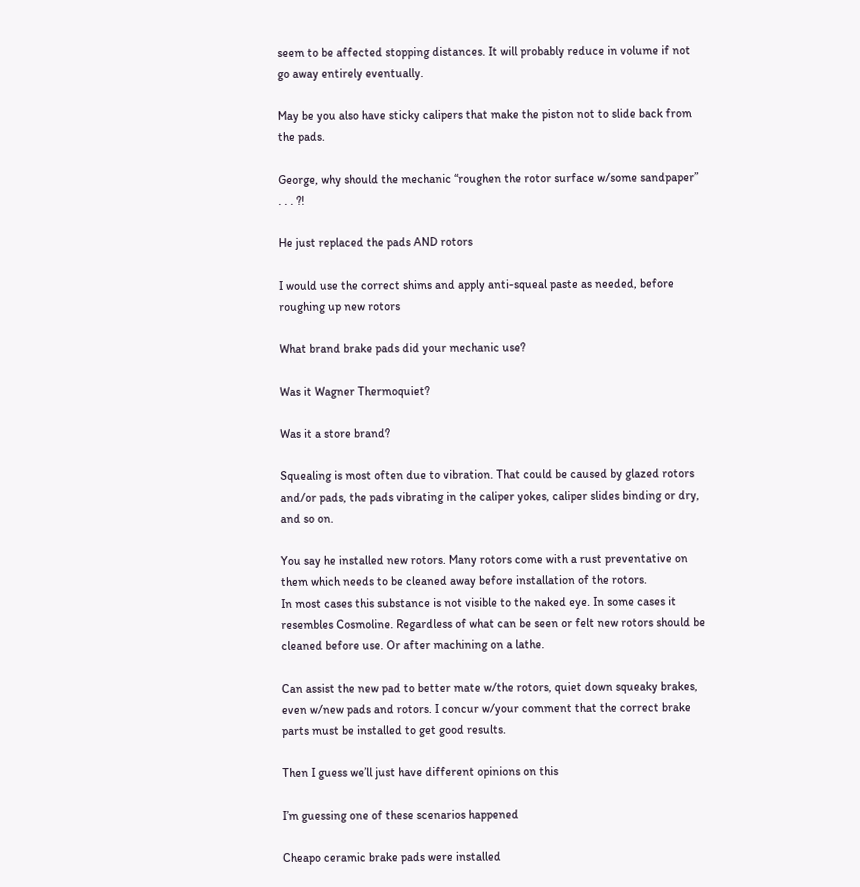seem to be affected stopping distances. It will probably reduce in volume if not go away entirely eventually.

May be you also have sticky calipers that make the piston not to slide back from the pads.

George, why should the mechanic “roughen the rotor surface w/some sandpaper” . . . ?!

He just replaced the pads AND rotors

I would use the correct shims and apply anti-squeal paste as needed, before roughing up new rotors

What brand brake pads did your mechanic use?

Was it Wagner Thermoquiet?

Was it a store brand?

Squealing is most often due to vibration. That could be caused by glazed rotors and/or pads, the pads vibrating in the caliper yokes, caliper slides binding or dry, and so on.

You say he installed new rotors. Many rotors come with a rust preventative on them which needs to be cleaned away before installation of the rotors.
In most cases this substance is not visible to the naked eye. In some cases it resembles Cosmoline. Regardless of what can be seen or felt new rotors should be cleaned before use. Or after machining on a lathe.

Can assist the new pad to better mate w/the rotors, quiet down squeaky brakes, even w/new pads and rotors. I concur w/your comment that the correct brake parts must be installed to get good results.

Then I guess we’ll just have different opinions on this

I’m guessing one of these scenarios happened

Cheapo ceramic brake pads were installed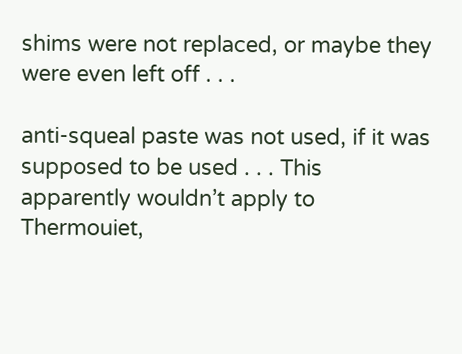shims were not replaced, or maybe they were even left off . . .

anti-squeal paste was not used, if it was supposed to be used . . . This apparently wouldn’t apply to Thermouiet,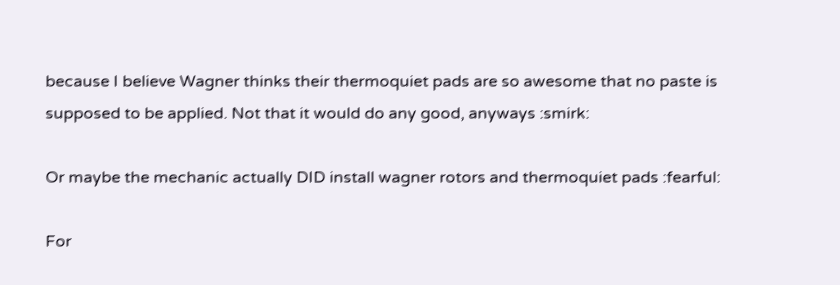because I believe Wagner thinks their thermoquiet pads are so awesome that no paste is supposed to be applied. Not that it would do any good, anyways :smirk:

Or maybe the mechanic actually DID install wagner rotors and thermoquiet pads :fearful:

For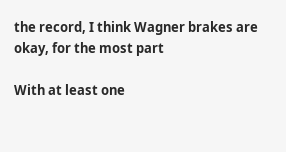the record, I think Wagner brakes are okay, for the most part

With at least one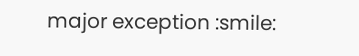major exception :smile: